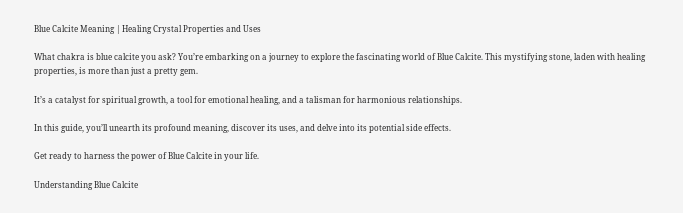Blue Calcite Meaning | Healing Crystal Properties and Uses

What chakra is blue calcite you ask? You’re embarking on a journey to explore the fascinating world of Blue Calcite. This mystifying stone, laden with healing properties, is more than just a pretty gem.

It’s a catalyst for spiritual growth, a tool for emotional healing, and a talisman for harmonious relationships.

In this guide, you’ll unearth its profound meaning, discover its uses, and delve into its potential side effects.

Get ready to harness the power of Blue Calcite in your life.

Understanding Blue Calcite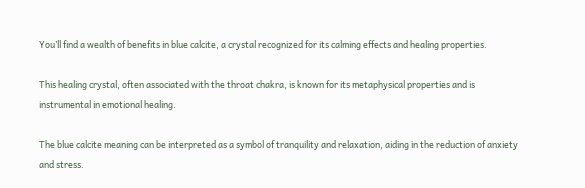You’ll find a wealth of benefits in blue calcite, a crystal recognized for its calming effects and healing properties.

This healing crystal, often associated with the throat chakra, is known for its metaphysical properties and is instrumental in emotional healing.

The blue calcite meaning can be interpreted as a symbol of tranquility and relaxation, aiding in the reduction of anxiety and stress.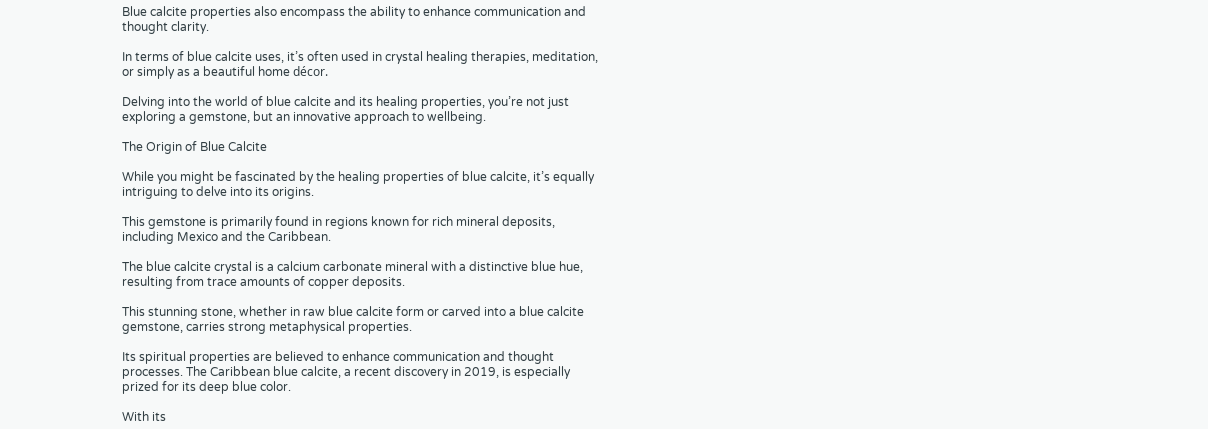Blue calcite properties also encompass the ability to enhance communication and thought clarity.

In terms of blue calcite uses, it’s often used in crystal healing therapies, meditation, or simply as a beautiful home décor.

Delving into the world of blue calcite and its healing properties, you’re not just exploring a gemstone, but an innovative approach to wellbeing.

The Origin of Blue Calcite

While you might be fascinated by the healing properties of blue calcite, it’s equally intriguing to delve into its origins.

This gemstone is primarily found in regions known for rich mineral deposits, including Mexico and the Caribbean.

The blue calcite crystal is a calcium carbonate mineral with a distinctive blue hue, resulting from trace amounts of copper deposits.

This stunning stone, whether in raw blue calcite form or carved into a blue calcite gemstone, carries strong metaphysical properties.

Its spiritual properties are believed to enhance communication and thought processes. The Caribbean blue calcite, a recent discovery in 2019, is especially prized for its deep blue color.

With its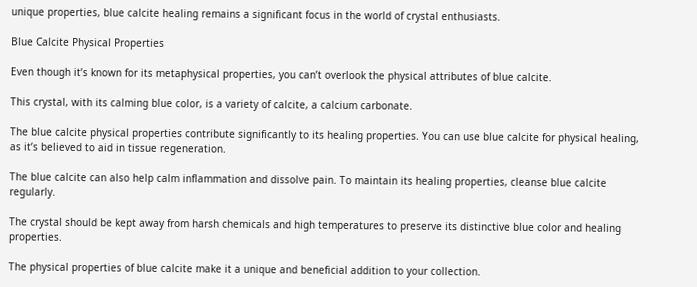unique properties, blue calcite healing remains a significant focus in the world of crystal enthusiasts.

Blue Calcite Physical Properties

Even though it’s known for its metaphysical properties, you can’t overlook the physical attributes of blue calcite.

This crystal, with its calming blue color, is a variety of calcite, a calcium carbonate.

The blue calcite physical properties contribute significantly to its healing properties. You can use blue calcite for physical healing, as it’s believed to aid in tissue regeneration.

The blue calcite can also help calm inflammation and dissolve pain. To maintain its healing properties, cleanse blue calcite regularly.

The crystal should be kept away from harsh chemicals and high temperatures to preserve its distinctive blue color and healing properties.

The physical properties of blue calcite make it a unique and beneficial addition to your collection.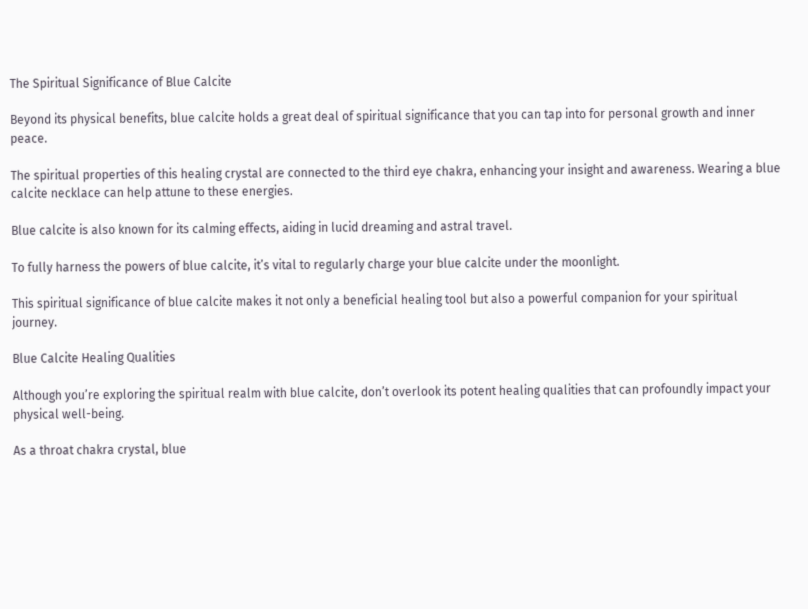The Spiritual Significance of Blue Calcite

Beyond its physical benefits, blue calcite holds a great deal of spiritual significance that you can tap into for personal growth and inner peace.

The spiritual properties of this healing crystal are connected to the third eye chakra, enhancing your insight and awareness. Wearing a blue calcite necklace can help attune to these energies.

Blue calcite is also known for its calming effects, aiding in lucid dreaming and astral travel.

To fully harness the powers of blue calcite, it’s vital to regularly charge your blue calcite under the moonlight.

This spiritual significance of blue calcite makes it not only a beneficial healing tool but also a powerful companion for your spiritual journey.

Blue Calcite Healing Qualities

Although you’re exploring the spiritual realm with blue calcite, don’t overlook its potent healing qualities that can profoundly impact your physical well-being.

As a throat chakra crystal, blue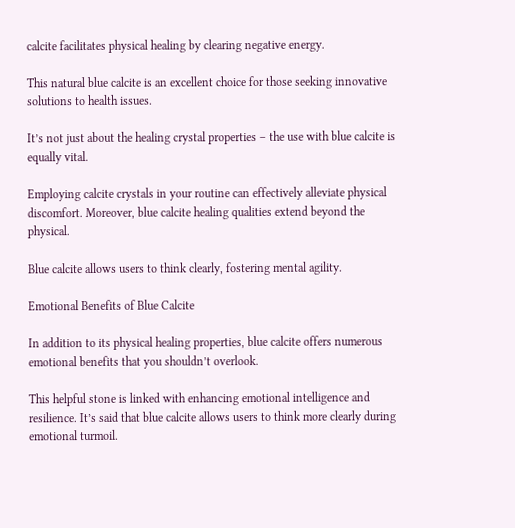calcite facilitates physical healing by clearing negative energy.

This natural blue calcite is an excellent choice for those seeking innovative solutions to health issues.

It’s not just about the healing crystal properties – the use with blue calcite is equally vital.

Employing calcite crystals in your routine can effectively alleviate physical discomfort. Moreover, blue calcite healing qualities extend beyond the physical.

Blue calcite allows users to think clearly, fostering mental agility.

Emotional Benefits of Blue Calcite

In addition to its physical healing properties, blue calcite offers numerous emotional benefits that you shouldn’t overlook.

This helpful stone is linked with enhancing emotional intelligence and resilience. It’s said that blue calcite allows users to think more clearly during emotional turmoil.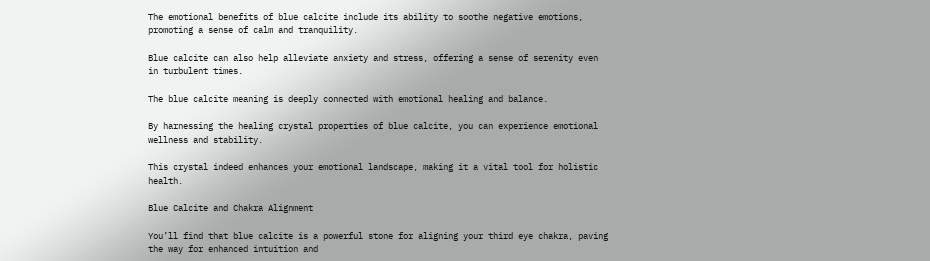The emotional benefits of blue calcite include its ability to soothe negative emotions, promoting a sense of calm and tranquility.

Blue calcite can also help alleviate anxiety and stress, offering a sense of serenity even in turbulent times.

The blue calcite meaning is deeply connected with emotional healing and balance.

By harnessing the healing crystal properties of blue calcite, you can experience emotional wellness and stability.

This crystal indeed enhances your emotional landscape, making it a vital tool for holistic health.

Blue Calcite and Chakra Alignment

You’ll find that blue calcite is a powerful stone for aligning your third eye chakra, paving the way for enhanced intuition and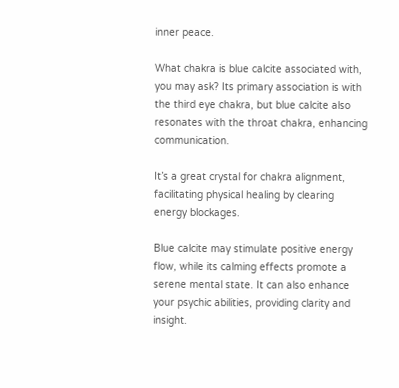inner peace.

What chakra is blue calcite associated with, you may ask? Its primary association is with the third eye chakra, but blue calcite also resonates with the throat chakra, enhancing communication.

It’s a great crystal for chakra alignment, facilitating physical healing by clearing energy blockages.

Blue calcite may stimulate positive energy flow, while its calming effects promote a serene mental state. It can also enhance your psychic abilities, providing clarity and insight.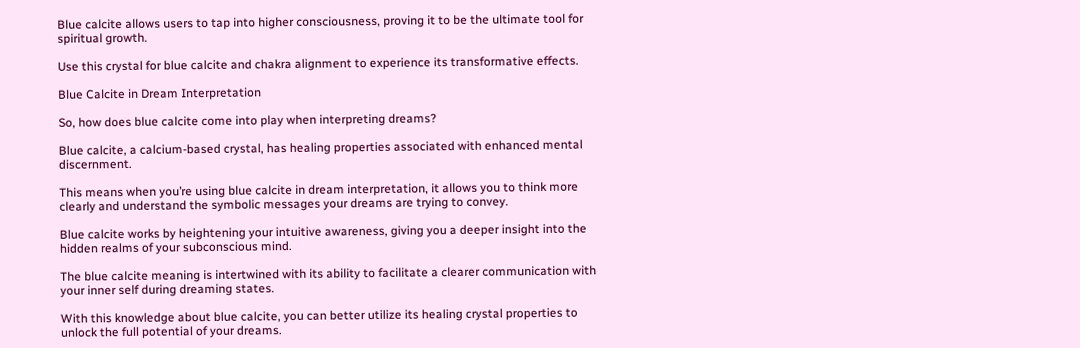Blue calcite allows users to tap into higher consciousness, proving it to be the ultimate tool for spiritual growth.

Use this crystal for blue calcite and chakra alignment to experience its transformative effects.

Blue Calcite in Dream Interpretation

So, how does blue calcite come into play when interpreting dreams?

Blue calcite, a calcium-based crystal, has healing properties associated with enhanced mental discernment.

This means when you’re using blue calcite in dream interpretation, it allows you to think more clearly and understand the symbolic messages your dreams are trying to convey.

Blue calcite works by heightening your intuitive awareness, giving you a deeper insight into the hidden realms of your subconscious mind.

The blue calcite meaning is intertwined with its ability to facilitate a clearer communication with your inner self during dreaming states.

With this knowledge about blue calcite, you can better utilize its healing crystal properties to unlock the full potential of your dreams.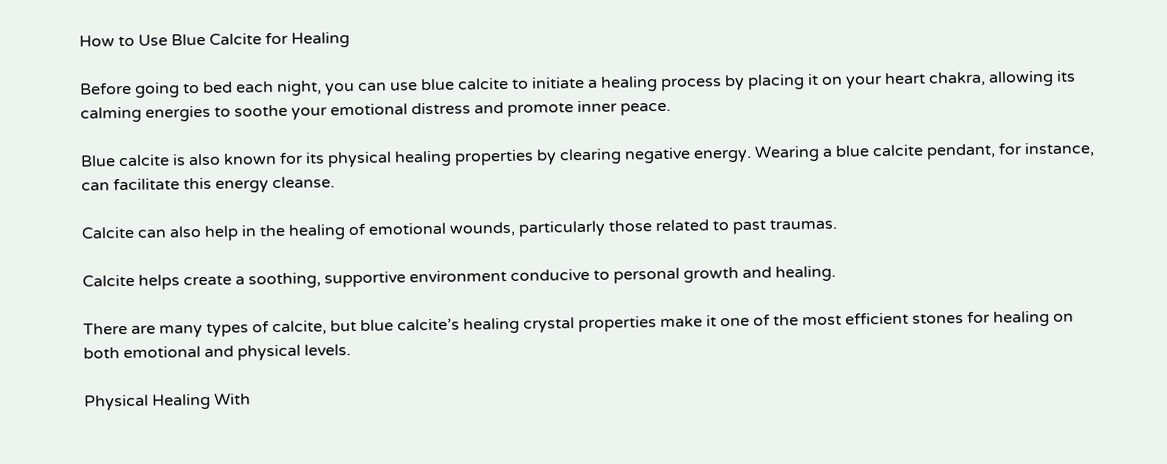How to Use Blue Calcite for Healing

Before going to bed each night, you can use blue calcite to initiate a healing process by placing it on your heart chakra, allowing its calming energies to soothe your emotional distress and promote inner peace.

Blue calcite is also known for its physical healing properties by clearing negative energy. Wearing a blue calcite pendant, for instance, can facilitate this energy cleanse.

Calcite can also help in the healing of emotional wounds, particularly those related to past traumas.

Calcite helps create a soothing, supportive environment conducive to personal growth and healing.

There are many types of calcite, but blue calcite’s healing crystal properties make it one of the most efficient stones for healing on both emotional and physical levels.

Physical Healing With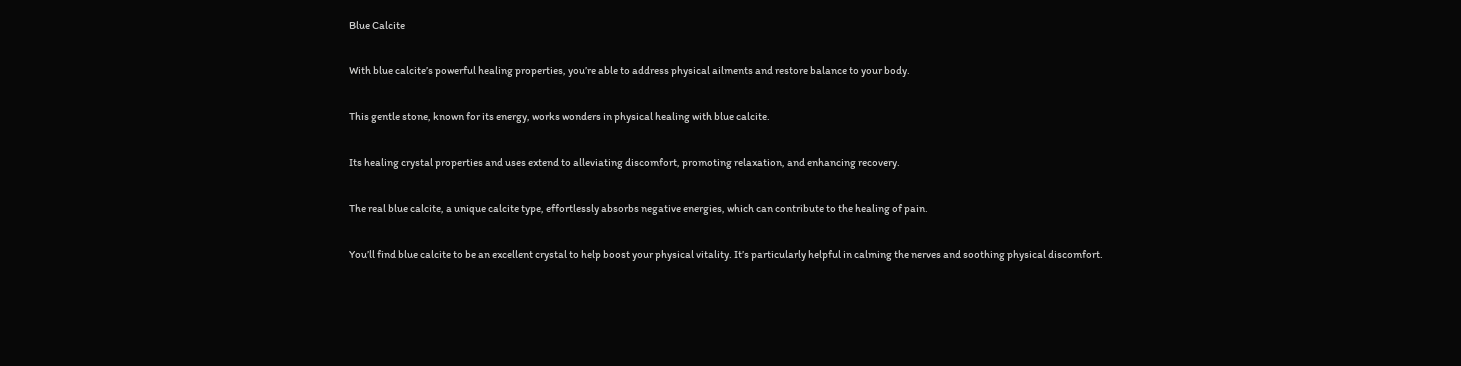Blue Calcite

With blue calcite’s powerful healing properties, you’re able to address physical ailments and restore balance to your body.

This gentle stone, known for its energy, works wonders in physical healing with blue calcite.

Its healing crystal properties and uses extend to alleviating discomfort, promoting relaxation, and enhancing recovery.

The real blue calcite, a unique calcite type, effortlessly absorbs negative energies, which can contribute to the healing of pain.

You’ll find blue calcite to be an excellent crystal to help boost your physical vitality. It’s particularly helpful in calming the nerves and soothing physical discomfort.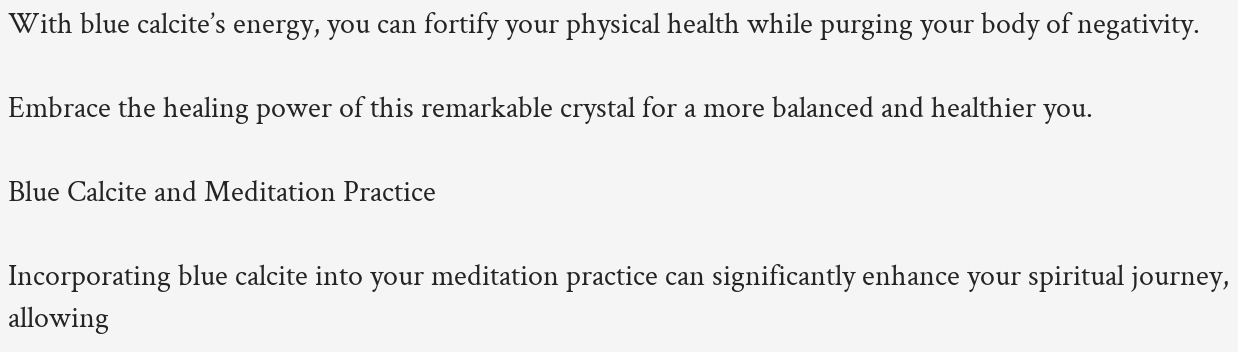With blue calcite’s energy, you can fortify your physical health while purging your body of negativity.

Embrace the healing power of this remarkable crystal for a more balanced and healthier you.

Blue Calcite and Meditation Practice

Incorporating blue calcite into your meditation practice can significantly enhance your spiritual journey, allowing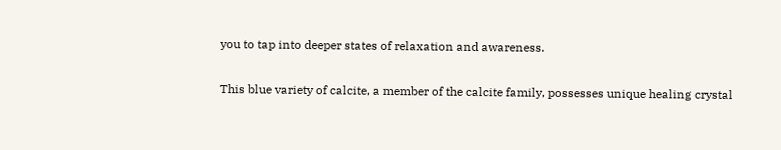you to tap into deeper states of relaxation and awareness.

This blue variety of calcite, a member of the calcite family, possesses unique healing crystal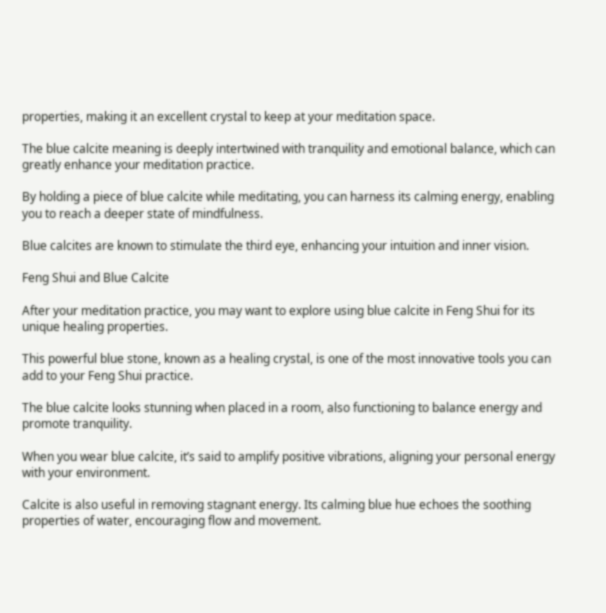properties, making it an excellent crystal to keep at your meditation space.

The blue calcite meaning is deeply intertwined with tranquility and emotional balance, which can greatly enhance your meditation practice.

By holding a piece of blue calcite while meditating, you can harness its calming energy, enabling you to reach a deeper state of mindfulness.

Blue calcites are known to stimulate the third eye, enhancing your intuition and inner vision.

Feng Shui and Blue Calcite

After your meditation practice, you may want to explore using blue calcite in Feng Shui for its unique healing properties.

This powerful blue stone, known as a healing crystal, is one of the most innovative tools you can add to your Feng Shui practice.

The blue calcite looks stunning when placed in a room, also functioning to balance energy and promote tranquility.

When you wear blue calcite, it’s said to amplify positive vibrations, aligning your personal energy with your environment.

Calcite is also useful in removing stagnant energy. Its calming blue hue echoes the soothing properties of water, encouraging flow and movement.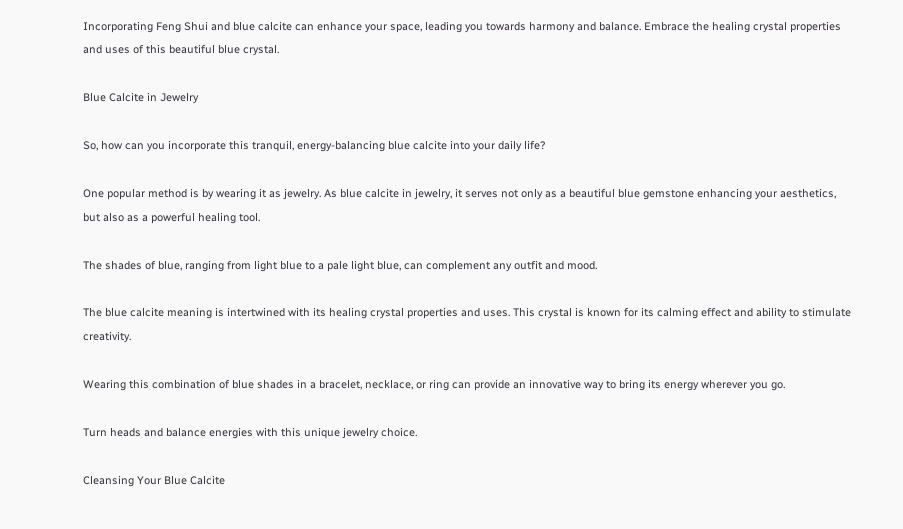Incorporating Feng Shui and blue calcite can enhance your space, leading you towards harmony and balance. Embrace the healing crystal properties and uses of this beautiful blue crystal.

Blue Calcite in Jewelry

So, how can you incorporate this tranquil, energy-balancing blue calcite into your daily life?

One popular method is by wearing it as jewelry. As blue calcite in jewelry, it serves not only as a beautiful blue gemstone enhancing your aesthetics, but also as a powerful healing tool.

The shades of blue, ranging from light blue to a pale light blue, can complement any outfit and mood.

The blue calcite meaning is intertwined with its healing crystal properties and uses. This crystal is known for its calming effect and ability to stimulate creativity.

Wearing this combination of blue shades in a bracelet, necklace, or ring can provide an innovative way to bring its energy wherever you go.

Turn heads and balance energies with this unique jewelry choice.

Cleansing Your Blue Calcite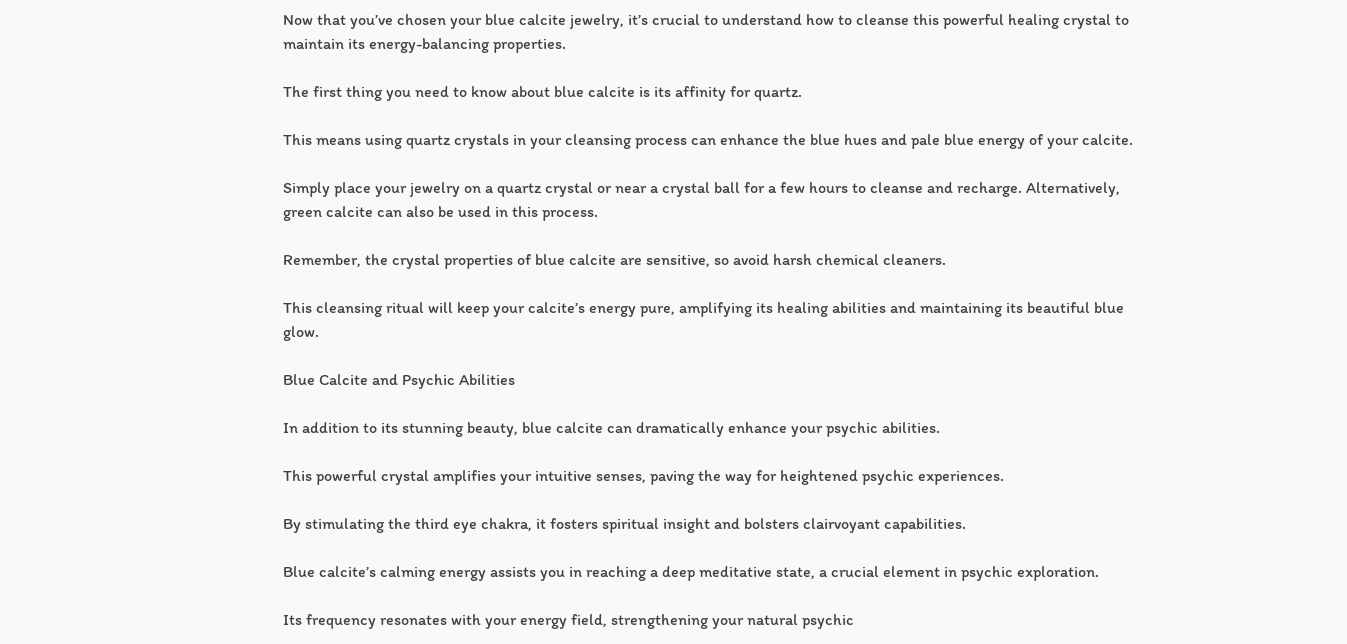Now that you’ve chosen your blue calcite jewelry, it’s crucial to understand how to cleanse this powerful healing crystal to maintain its energy-balancing properties.

The first thing you need to know about blue calcite is its affinity for quartz.

This means using quartz crystals in your cleansing process can enhance the blue hues and pale blue energy of your calcite.

Simply place your jewelry on a quartz crystal or near a crystal ball for a few hours to cleanse and recharge. Alternatively, green calcite can also be used in this process.

Remember, the crystal properties of blue calcite are sensitive, so avoid harsh chemical cleaners.

This cleansing ritual will keep your calcite’s energy pure, amplifying its healing abilities and maintaining its beautiful blue glow.

Blue Calcite and Psychic Abilities

In addition to its stunning beauty, blue calcite can dramatically enhance your psychic abilities.

This powerful crystal amplifies your intuitive senses, paving the way for heightened psychic experiences.

By stimulating the third eye chakra, it fosters spiritual insight and bolsters clairvoyant capabilities.

Blue calcite’s calming energy assists you in reaching a deep meditative state, a crucial element in psychic exploration.

Its frequency resonates with your energy field, strengthening your natural psychic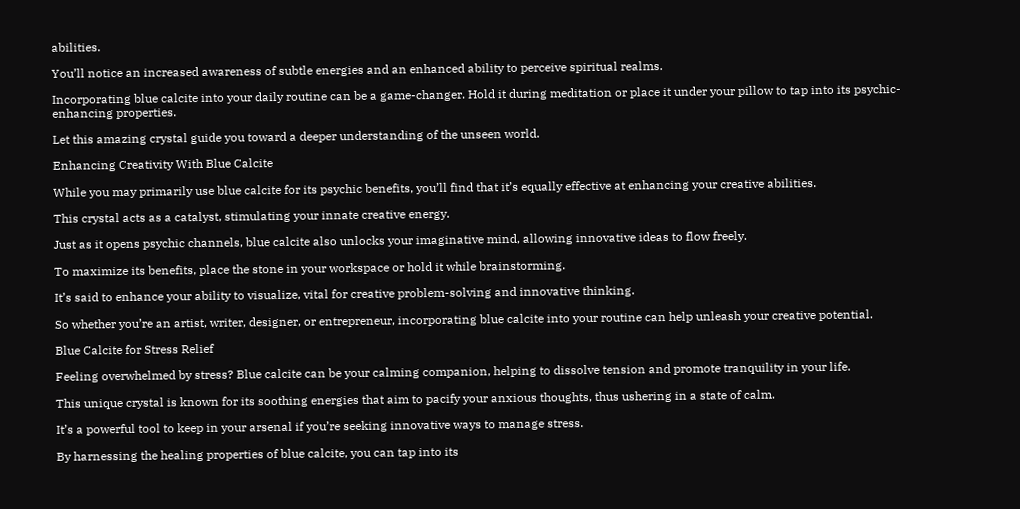abilities.

You’ll notice an increased awareness of subtle energies and an enhanced ability to perceive spiritual realms.

Incorporating blue calcite into your daily routine can be a game-changer. Hold it during meditation or place it under your pillow to tap into its psychic-enhancing properties.

Let this amazing crystal guide you toward a deeper understanding of the unseen world.

Enhancing Creativity With Blue Calcite

While you may primarily use blue calcite for its psychic benefits, you’ll find that it’s equally effective at enhancing your creative abilities.

This crystal acts as a catalyst, stimulating your innate creative energy.

Just as it opens psychic channels, blue calcite also unlocks your imaginative mind, allowing innovative ideas to flow freely.

To maximize its benefits, place the stone in your workspace or hold it while brainstorming.

It’s said to enhance your ability to visualize, vital for creative problem-solving and innovative thinking.

So whether you’re an artist, writer, designer, or entrepreneur, incorporating blue calcite into your routine can help unleash your creative potential.

Blue Calcite for Stress Relief

Feeling overwhelmed by stress? Blue calcite can be your calming companion, helping to dissolve tension and promote tranquility in your life.

This unique crystal is known for its soothing energies that aim to pacify your anxious thoughts, thus ushering in a state of calm.

It’s a powerful tool to keep in your arsenal if you’re seeking innovative ways to manage stress.

By harnessing the healing properties of blue calcite, you can tap into its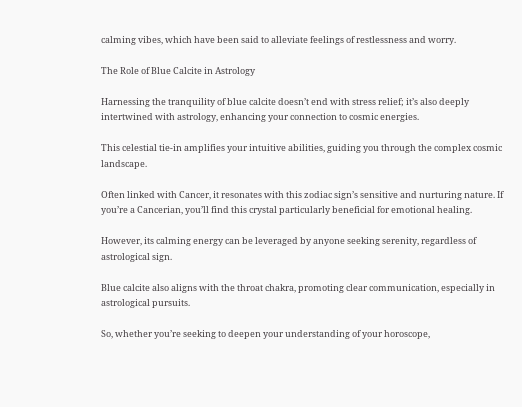calming vibes, which have been said to alleviate feelings of restlessness and worry.

The Role of Blue Calcite in Astrology

Harnessing the tranquility of blue calcite doesn’t end with stress relief; it’s also deeply intertwined with astrology, enhancing your connection to cosmic energies.

This celestial tie-in amplifies your intuitive abilities, guiding you through the complex cosmic landscape.

Often linked with Cancer, it resonates with this zodiac sign’s sensitive and nurturing nature. If you’re a Cancerian, you’ll find this crystal particularly beneficial for emotional healing.

However, its calming energy can be leveraged by anyone seeking serenity, regardless of astrological sign.

Blue calcite also aligns with the throat chakra, promoting clear communication, especially in astrological pursuits.

So, whether you’re seeking to deepen your understanding of your horoscope,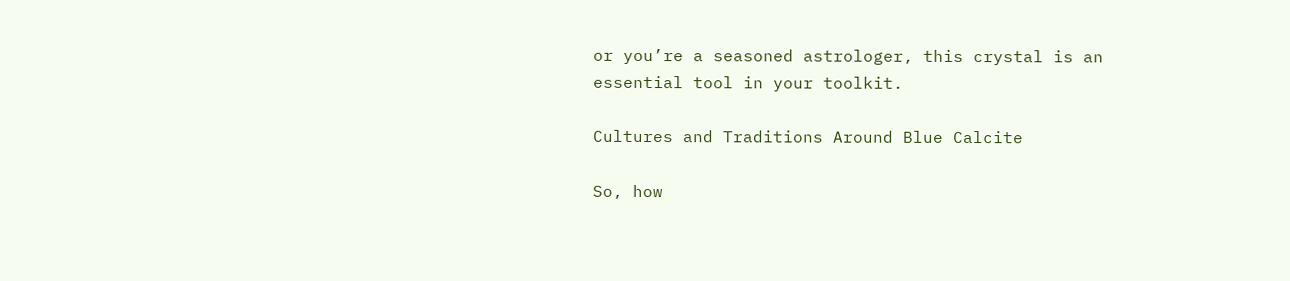or you’re a seasoned astrologer, this crystal is an essential tool in your toolkit.

Cultures and Traditions Around Blue Calcite

So, how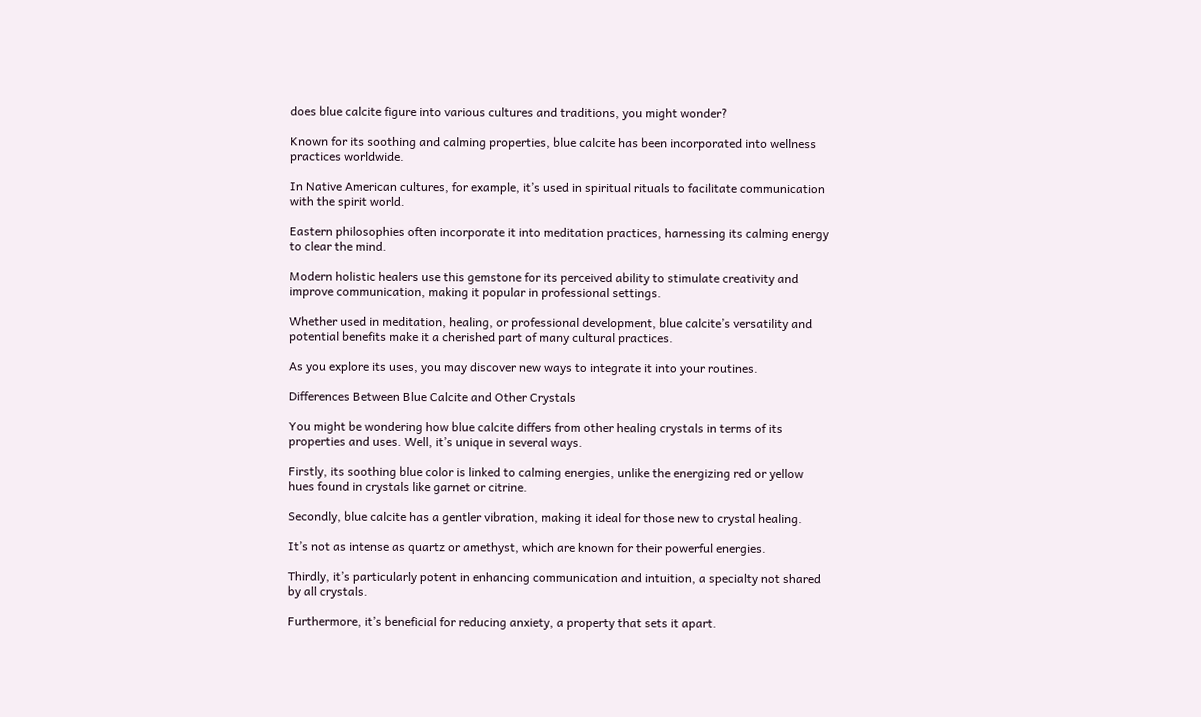does blue calcite figure into various cultures and traditions, you might wonder?

Known for its soothing and calming properties, blue calcite has been incorporated into wellness practices worldwide.

In Native American cultures, for example, it’s used in spiritual rituals to facilitate communication with the spirit world.

Eastern philosophies often incorporate it into meditation practices, harnessing its calming energy to clear the mind.

Modern holistic healers use this gemstone for its perceived ability to stimulate creativity and improve communication, making it popular in professional settings.

Whether used in meditation, healing, or professional development, blue calcite’s versatility and potential benefits make it a cherished part of many cultural practices.

As you explore its uses, you may discover new ways to integrate it into your routines.

Differences Between Blue Calcite and Other Crystals

You might be wondering how blue calcite differs from other healing crystals in terms of its properties and uses. Well, it’s unique in several ways.

Firstly, its soothing blue color is linked to calming energies, unlike the energizing red or yellow hues found in crystals like garnet or citrine.

Secondly, blue calcite has a gentler vibration, making it ideal for those new to crystal healing.

It’s not as intense as quartz or amethyst, which are known for their powerful energies.

Thirdly, it’s particularly potent in enhancing communication and intuition, a specialty not shared by all crystals.

Furthermore, it’s beneficial for reducing anxiety, a property that sets it apart.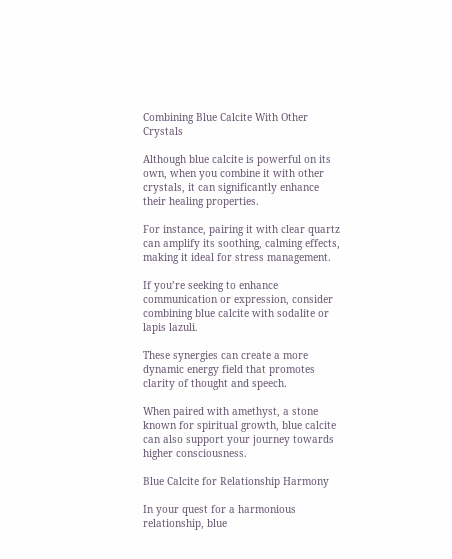Combining Blue Calcite With Other Crystals

Although blue calcite is powerful on its own, when you combine it with other crystals, it can significantly enhance their healing properties.

For instance, pairing it with clear quartz can amplify its soothing, calming effects, making it ideal for stress management.

If you’re seeking to enhance communication or expression, consider combining blue calcite with sodalite or lapis lazuli.

These synergies can create a more dynamic energy field that promotes clarity of thought and speech.

When paired with amethyst, a stone known for spiritual growth, blue calcite can also support your journey towards higher consciousness.

Blue Calcite for Relationship Harmony

In your quest for a harmonious relationship, blue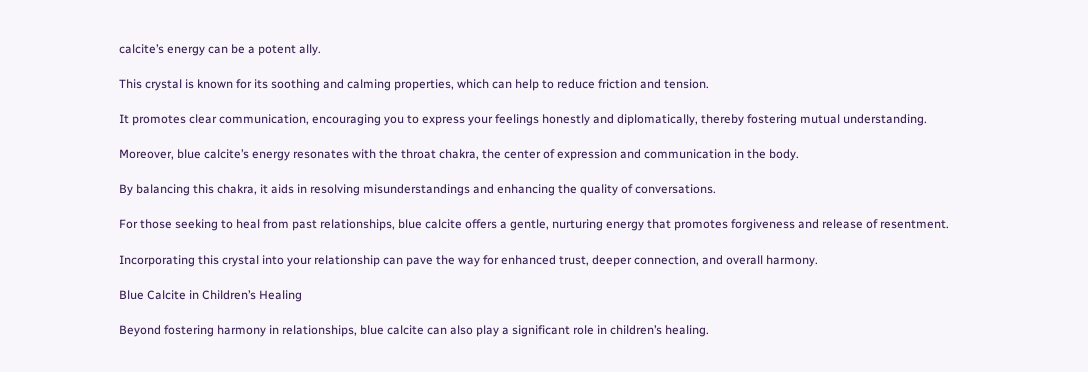calcite’s energy can be a potent ally.

This crystal is known for its soothing and calming properties, which can help to reduce friction and tension.

It promotes clear communication, encouraging you to express your feelings honestly and diplomatically, thereby fostering mutual understanding.

Moreover, blue calcite’s energy resonates with the throat chakra, the center of expression and communication in the body.

By balancing this chakra, it aids in resolving misunderstandings and enhancing the quality of conversations.

For those seeking to heal from past relationships, blue calcite offers a gentle, nurturing energy that promotes forgiveness and release of resentment.

Incorporating this crystal into your relationship can pave the way for enhanced trust, deeper connection, and overall harmony.

Blue Calcite in Children’s Healing

Beyond fostering harmony in relationships, blue calcite can also play a significant role in children’s healing.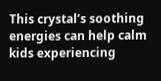This crystal’s soothing energies can help calm kids experiencing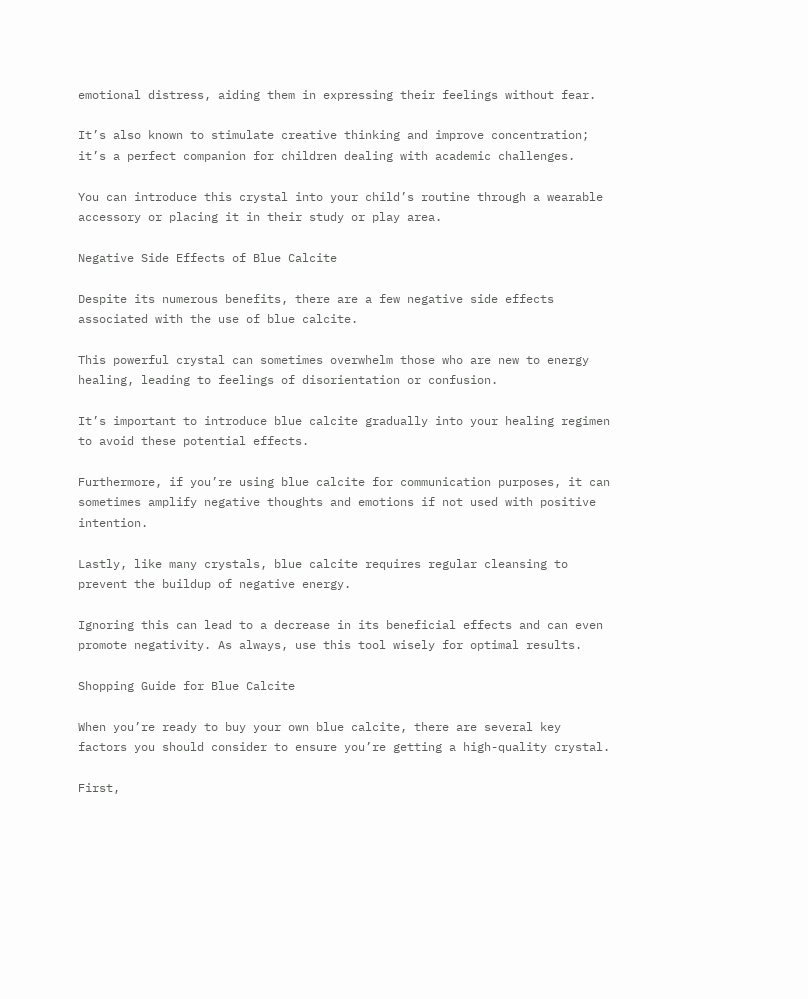emotional distress, aiding them in expressing their feelings without fear.

It’s also known to stimulate creative thinking and improve concentration; it’s a perfect companion for children dealing with academic challenges.

You can introduce this crystal into your child’s routine through a wearable accessory or placing it in their study or play area.

Negative Side Effects of Blue Calcite

Despite its numerous benefits, there are a few negative side effects associated with the use of blue calcite.

This powerful crystal can sometimes overwhelm those who are new to energy healing, leading to feelings of disorientation or confusion.

It’s important to introduce blue calcite gradually into your healing regimen to avoid these potential effects.

Furthermore, if you’re using blue calcite for communication purposes, it can sometimes amplify negative thoughts and emotions if not used with positive intention.

Lastly, like many crystals, blue calcite requires regular cleansing to prevent the buildup of negative energy.

Ignoring this can lead to a decrease in its beneficial effects and can even promote negativity. As always, use this tool wisely for optimal results.

Shopping Guide for Blue Calcite

When you’re ready to buy your own blue calcite, there are several key factors you should consider to ensure you’re getting a high-quality crystal.

First,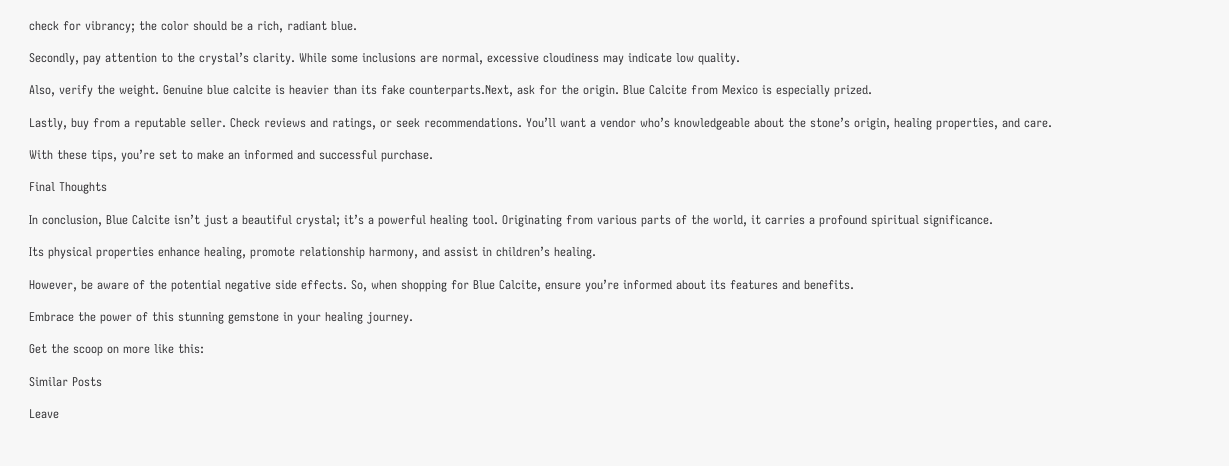check for vibrancy; the color should be a rich, radiant blue.

Secondly, pay attention to the crystal’s clarity. While some inclusions are normal, excessive cloudiness may indicate low quality.

Also, verify the weight. Genuine blue calcite is heavier than its fake counterparts.Next, ask for the origin. Blue Calcite from Mexico is especially prized.

Lastly, buy from a reputable seller. Check reviews and ratings, or seek recommendations. You’ll want a vendor who’s knowledgeable about the stone’s origin, healing properties, and care.

With these tips, you’re set to make an informed and successful purchase.

Final Thoughts

In conclusion, Blue Calcite isn’t just a beautiful crystal; it’s a powerful healing tool. Originating from various parts of the world, it carries a profound spiritual significance.

Its physical properties enhance healing, promote relationship harmony, and assist in children’s healing.

However, be aware of the potential negative side effects. So, when shopping for Blue Calcite, ensure you’re informed about its features and benefits.

Embrace the power of this stunning gemstone in your healing journey.

Get the scoop on more like this:

Similar Posts

Leave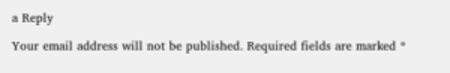a Reply

Your email address will not be published. Required fields are marked *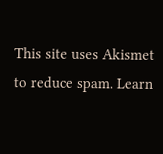This site uses Akismet to reduce spam. Learn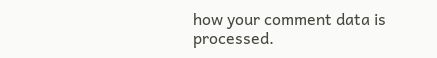how your comment data is processed.